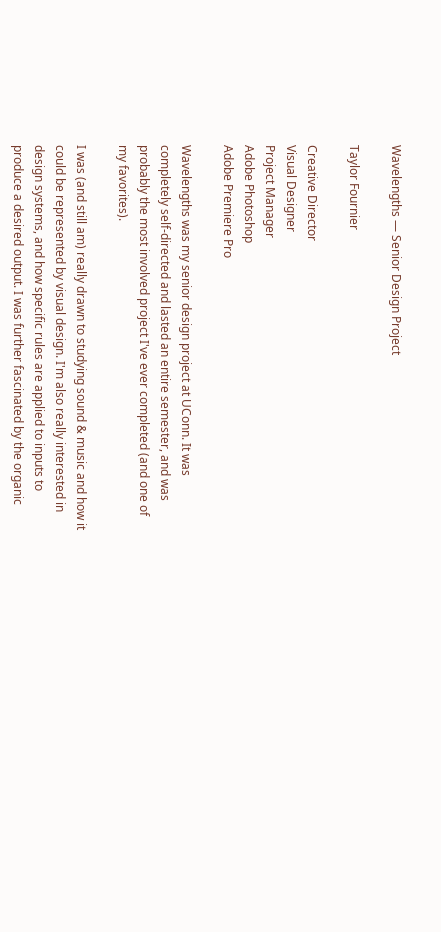Wavelengths — Senior Design Project

Taylor Fournier

Creative Director
Visual Designer
Project Manager
Adobe Photoshop
Adobe Premiere Pro

Wavelengths was my senior design project at UConn. It was completely self-directed and lasted an entire semester, and was probably the most involved project I've ever completed (and one of my favorites).

I was (and still am) really drawn to studying sound & music and how it could be represented by visual design. I'm also really interested in design systems, and how specific rules are applied to inputs to produce a desired output. I was further fascinated by the organic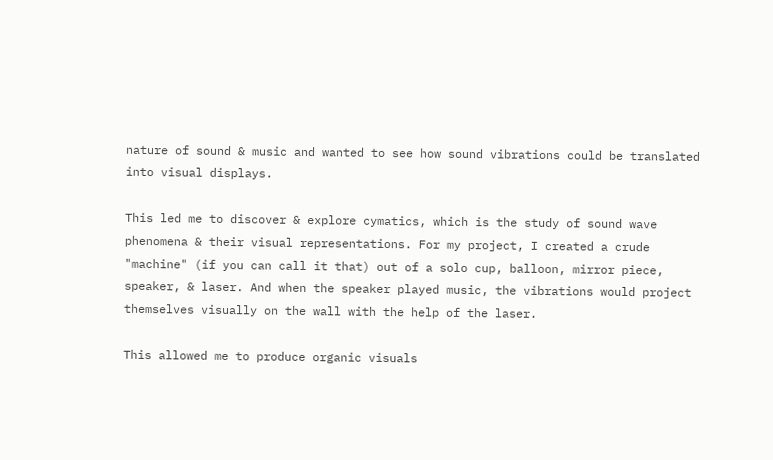nature of sound & music and wanted to see how sound vibrations could be translated into visual displays.

This led me to discover & explore cymatics, which is the study of sound wave phenomena & their visual representations. For my project, I created a crude "machine" (if you can call it that) out of a solo cup, balloon, mirror piece, speaker, & laser. And when the speaker played music, the vibrations would project themselves visually on the wall with the help of the laser.

This allowed me to produce organic visuals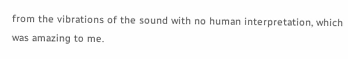from the vibrations of the sound with no human interpretation, which was amazing to me.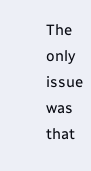The only issue was that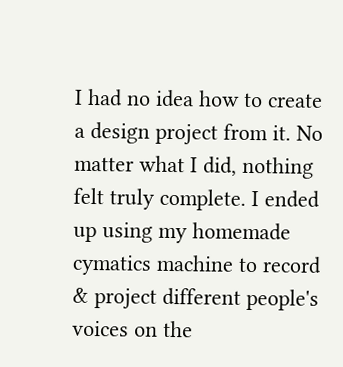I had no idea how to create a design project from it. No matter what I did, nothing felt truly complete. I ended up using my homemade cymatics machine to record & project different people's voices on the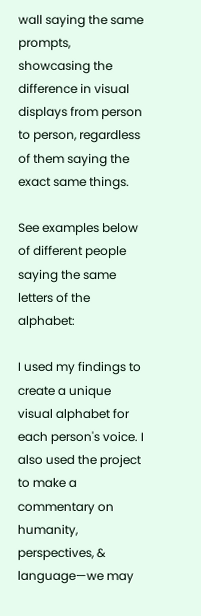wall saying the same prompts, showcasing the difference in visual displays from person to person, regardless of them saying the exact same things.

See examples below of different people saying the same letters of the alphabet:

I used my findings to create a unique visual alphabet for each person's voice. I also used the project to make a commentary on humanity, perspectives, & language—we may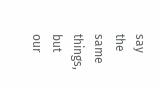say the same things, but our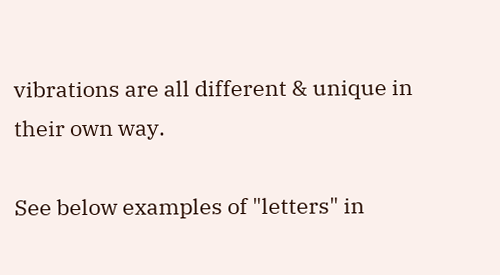vibrations are all different & unique in their own way.

See below examples of "letters" in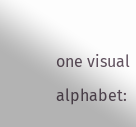one visual alphabet: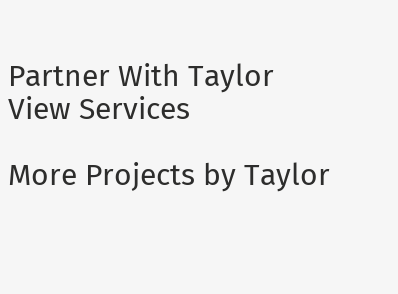Partner With Taylor
View Services

More Projects by Taylor